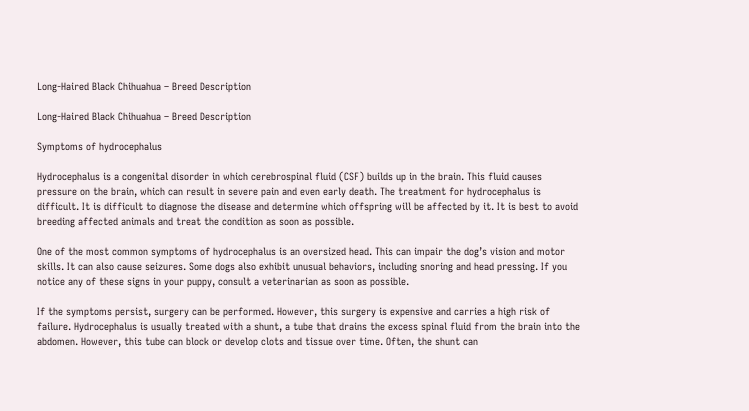Long-Haired Black Chihuahua – Breed Description

Long-Haired Black Chihuahua – Breed Description

Symptoms of hydrocephalus

Hydrocephalus is a congenital disorder in which cerebrospinal fluid (CSF) builds up in the brain. This fluid causes pressure on the brain, which can result in severe pain and even early death. The treatment for hydrocephalus is difficult. It is difficult to diagnose the disease and determine which offspring will be affected by it. It is best to avoid breeding affected animals and treat the condition as soon as possible.

One of the most common symptoms of hydrocephalus is an oversized head. This can impair the dog’s vision and motor skills. It can also cause seizures. Some dogs also exhibit unusual behaviors, including snoring and head pressing. If you notice any of these signs in your puppy, consult a veterinarian as soon as possible.

If the symptoms persist, surgery can be performed. However, this surgery is expensive and carries a high risk of failure. Hydrocephalus is usually treated with a shunt, a tube that drains the excess spinal fluid from the brain into the abdomen. However, this tube can block or develop clots and tissue over time. Often, the shunt can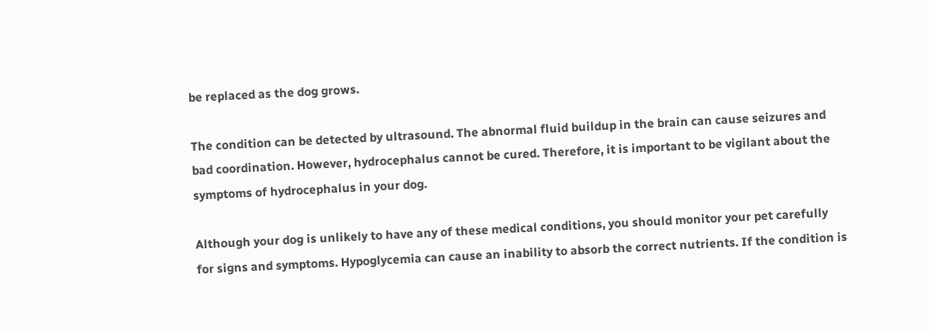be replaced as the dog grows.

The condition can be detected by ultrasound. The abnormal fluid buildup in the brain can cause seizures and bad coordination. However, hydrocephalus cannot be cured. Therefore, it is important to be vigilant about the symptoms of hydrocephalus in your dog.

Although your dog is unlikely to have any of these medical conditions, you should monitor your pet carefully for signs and symptoms. Hypoglycemia can cause an inability to absorb the correct nutrients. If the condition is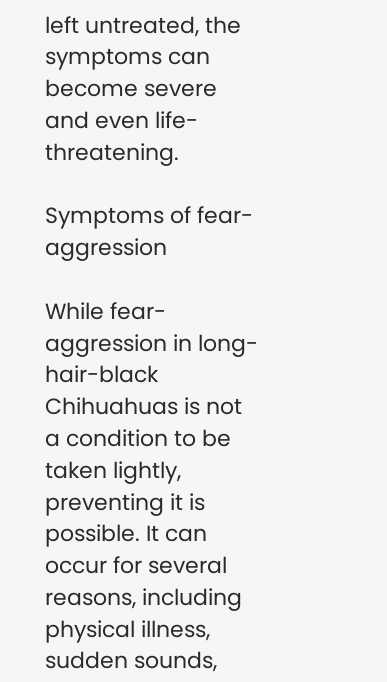left untreated, the symptoms can become severe and even life-threatening.

Symptoms of fear-aggression

While fear-aggression in long-hair-black Chihuahuas is not a condition to be taken lightly, preventing it is possible. It can occur for several reasons, including physical illness, sudden sounds,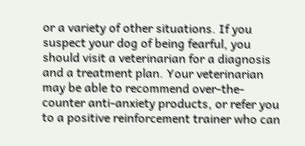or a variety of other situations. If you suspect your dog of being fearful, you should visit a veterinarian for a diagnosis and a treatment plan. Your veterinarian may be able to recommend over-the-counter anti-anxiety products, or refer you to a positive reinforcement trainer who can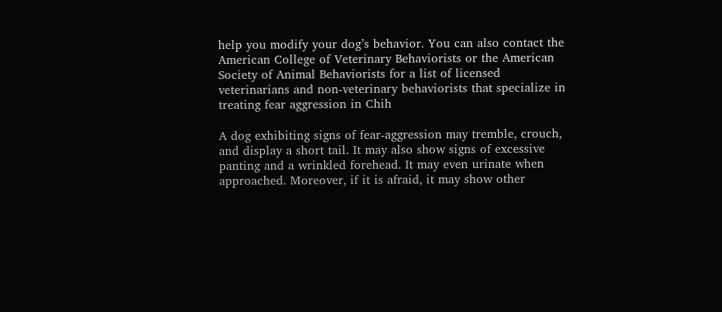help you modify your dog’s behavior. You can also contact the American College of Veterinary Behaviorists or the American Society of Animal Behaviorists for a list of licensed veterinarians and non-veterinary behaviorists that specialize in treating fear aggression in Chih

A dog exhibiting signs of fear-aggression may tremble, crouch, and display a short tail. It may also show signs of excessive panting and a wrinkled forehead. It may even urinate when approached. Moreover, if it is afraid, it may show other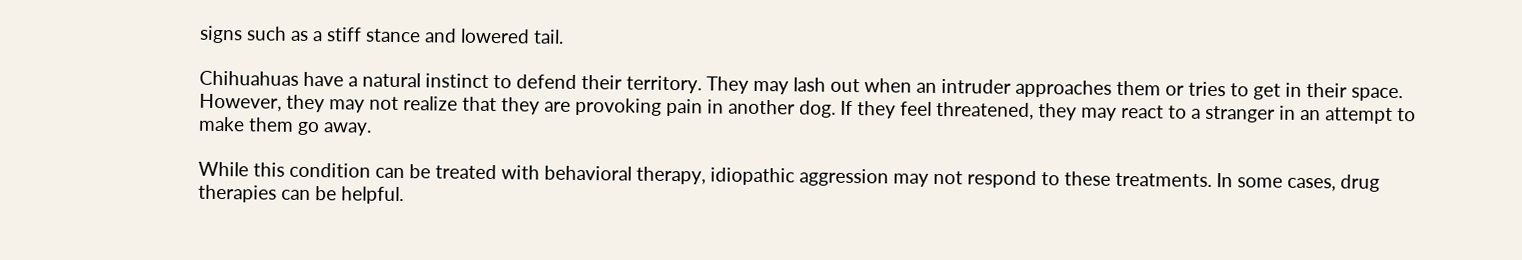signs such as a stiff stance and lowered tail.

Chihuahuas have a natural instinct to defend their territory. They may lash out when an intruder approaches them or tries to get in their space. However, they may not realize that they are provoking pain in another dog. If they feel threatened, they may react to a stranger in an attempt to make them go away.

While this condition can be treated with behavioral therapy, idiopathic aggression may not respond to these treatments. In some cases, drug therapies can be helpful.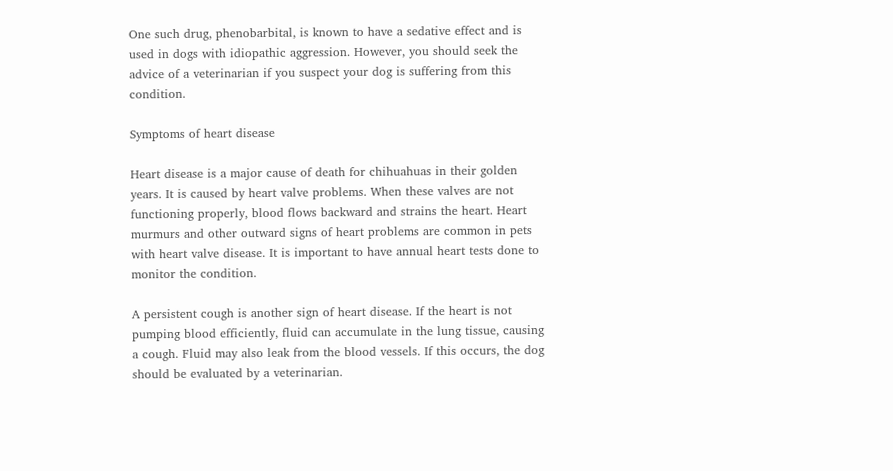One such drug, phenobarbital, is known to have a sedative effect and is used in dogs with idiopathic aggression. However, you should seek the advice of a veterinarian if you suspect your dog is suffering from this condition.

Symptoms of heart disease

Heart disease is a major cause of death for chihuahuas in their golden years. It is caused by heart valve problems. When these valves are not functioning properly, blood flows backward and strains the heart. Heart murmurs and other outward signs of heart problems are common in pets with heart valve disease. It is important to have annual heart tests done to monitor the condition.

A persistent cough is another sign of heart disease. If the heart is not pumping blood efficiently, fluid can accumulate in the lung tissue, causing a cough. Fluid may also leak from the blood vessels. If this occurs, the dog should be evaluated by a veterinarian.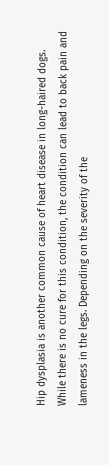Hip dysplasia is another common cause of heart disease in long-haired dogs. While there is no cure for this condition, the condition can lead to back pain and lameness in the legs. Depending on the severity of the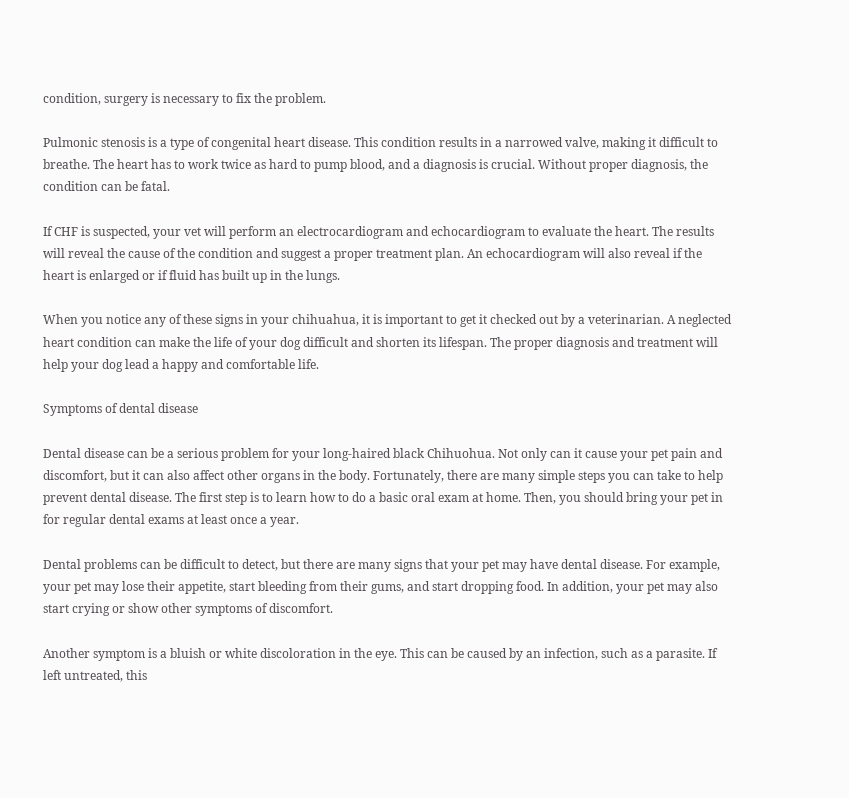condition, surgery is necessary to fix the problem.

Pulmonic stenosis is a type of congenital heart disease. This condition results in a narrowed valve, making it difficult to breathe. The heart has to work twice as hard to pump blood, and a diagnosis is crucial. Without proper diagnosis, the condition can be fatal.

If CHF is suspected, your vet will perform an electrocardiogram and echocardiogram to evaluate the heart. The results will reveal the cause of the condition and suggest a proper treatment plan. An echocardiogram will also reveal if the heart is enlarged or if fluid has built up in the lungs.

When you notice any of these signs in your chihuahua, it is important to get it checked out by a veterinarian. A neglected heart condition can make the life of your dog difficult and shorten its lifespan. The proper diagnosis and treatment will help your dog lead a happy and comfortable life.

Symptoms of dental disease

Dental disease can be a serious problem for your long-haired black Chihuohua. Not only can it cause your pet pain and discomfort, but it can also affect other organs in the body. Fortunately, there are many simple steps you can take to help prevent dental disease. The first step is to learn how to do a basic oral exam at home. Then, you should bring your pet in for regular dental exams at least once a year.

Dental problems can be difficult to detect, but there are many signs that your pet may have dental disease. For example, your pet may lose their appetite, start bleeding from their gums, and start dropping food. In addition, your pet may also start crying or show other symptoms of discomfort.

Another symptom is a bluish or white discoloration in the eye. This can be caused by an infection, such as a parasite. If left untreated, this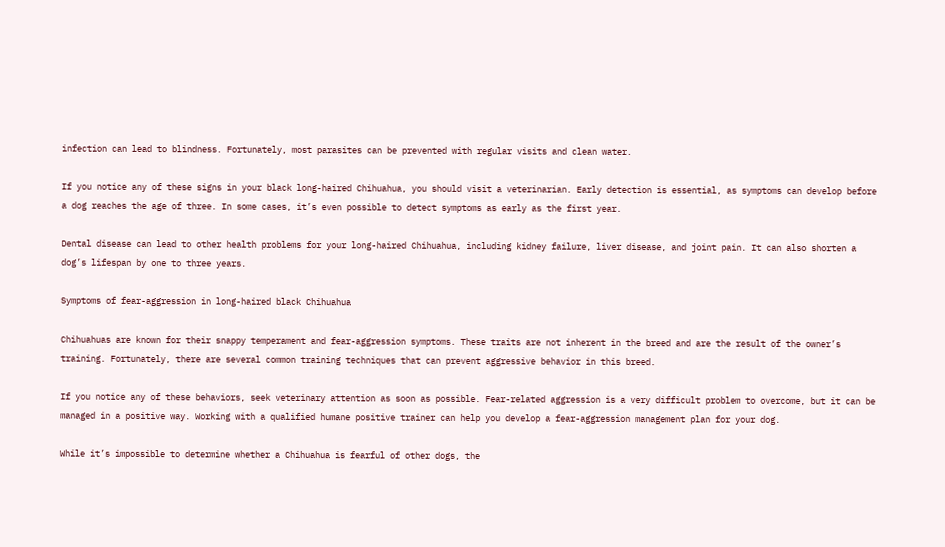infection can lead to blindness. Fortunately, most parasites can be prevented with regular visits and clean water.

If you notice any of these signs in your black long-haired Chihuahua, you should visit a veterinarian. Early detection is essential, as symptoms can develop before a dog reaches the age of three. In some cases, it’s even possible to detect symptoms as early as the first year.

Dental disease can lead to other health problems for your long-haired Chihuahua, including kidney failure, liver disease, and joint pain. It can also shorten a dog’s lifespan by one to three years.

Symptoms of fear-aggression in long-haired black Chihuahua

Chihuahuas are known for their snappy temperament and fear-aggression symptoms. These traits are not inherent in the breed and are the result of the owner’s training. Fortunately, there are several common training techniques that can prevent aggressive behavior in this breed.

If you notice any of these behaviors, seek veterinary attention as soon as possible. Fear-related aggression is a very difficult problem to overcome, but it can be managed in a positive way. Working with a qualified humane positive trainer can help you develop a fear-aggression management plan for your dog.

While it’s impossible to determine whether a Chihuahua is fearful of other dogs, the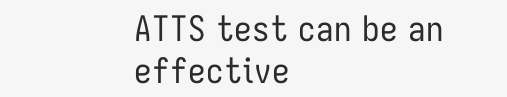ATTS test can be an effective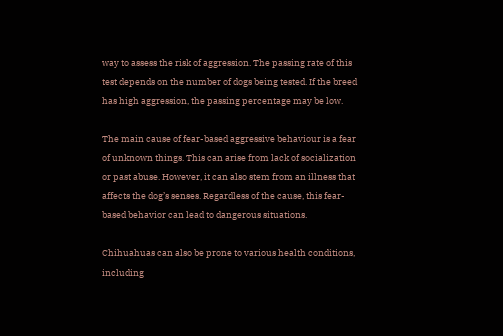way to assess the risk of aggression. The passing rate of this test depends on the number of dogs being tested. If the breed has high aggression, the passing percentage may be low.

The main cause of fear-based aggressive behaviour is a fear of unknown things. This can arise from lack of socialization or past abuse. However, it can also stem from an illness that affects the dog’s senses. Regardless of the cause, this fear-based behavior can lead to dangerous situations.

Chihuahuas can also be prone to various health conditions, including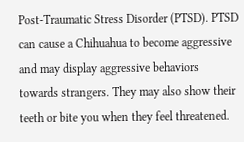Post-Traumatic Stress Disorder (PTSD). PTSD can cause a Chihuahua to become aggressive and may display aggressive behaviors towards strangers. They may also show their teeth or bite you when they feel threatened.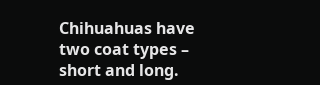Chihuahuas have two coat types – short and long.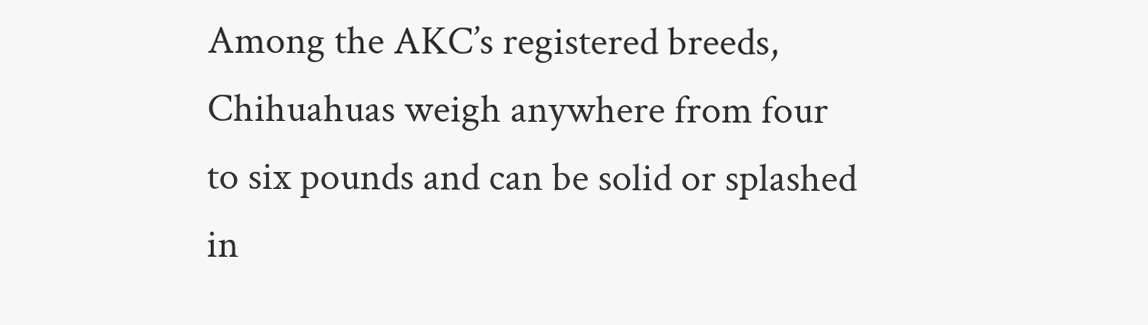Among the AKC’s registered breeds, Chihuahuas weigh anywhere from four to six pounds and can be solid or splashed in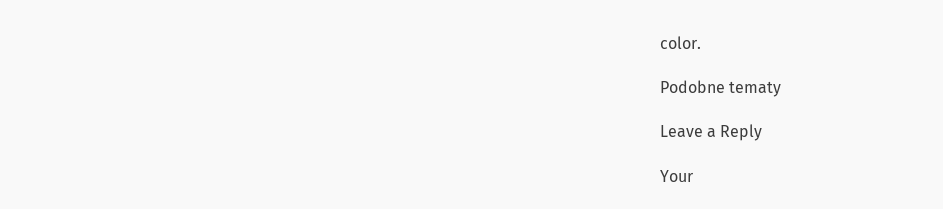color.

Podobne tematy

Leave a Reply

Your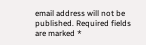email address will not be published. Required fields are marked *